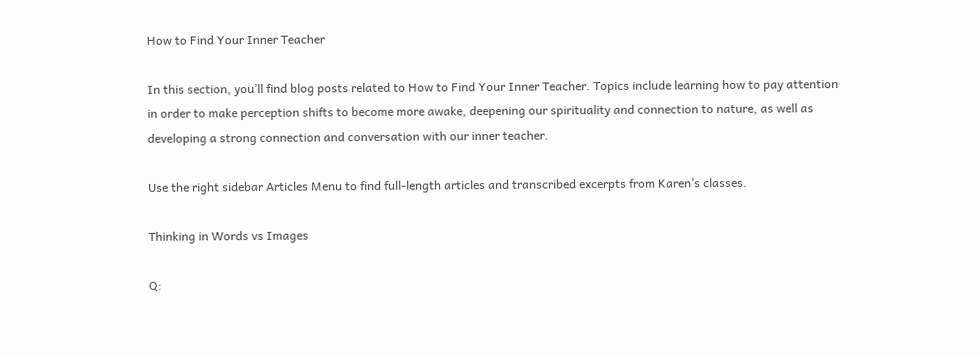How to Find Your Inner Teacher

In this section, you’ll find blog posts related to How to Find Your Inner Teacher. Topics include learning how to pay attention in order to make perception shifts to become more awake, deepening our spirituality and connection to nature, as well as developing a strong connection and conversation with our inner teacher.

Use the right sidebar Articles Menu to find full-length articles and transcribed excerpts from Karen’s classes.

Thinking in Words vs Images

Q: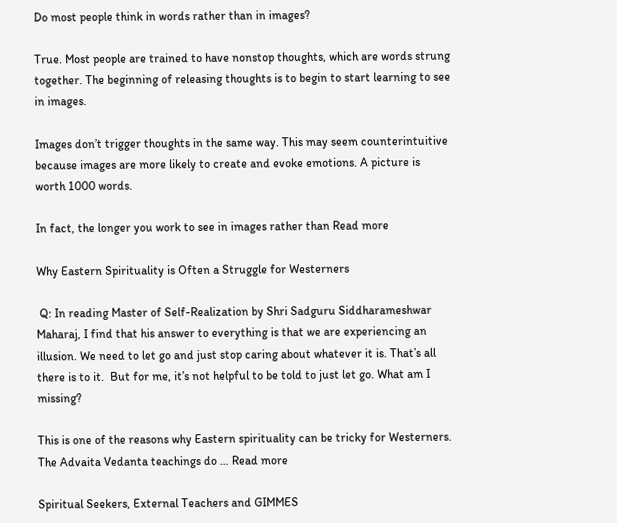Do most people think in words rather than in images?

True. Most people are trained to have nonstop thoughts, which are words strung together. The beginning of releasing thoughts is to begin to start learning to see in images.

Images don’t trigger thoughts in the same way. This may seem counterintuitive because images are more likely to create and evoke emotions. A picture is worth 1000 words.

In fact, the longer you work to see in images rather than Read more

Why Eastern Spirituality is Often a Struggle for Westerners

 Q: In reading Master of Self-Realization by Shri Sadguru Siddharameshwar Maharaj, I find that his answer to everything is that we are experiencing an illusion. We need to let go and just stop caring about whatever it is. That’s all there is to it.  But for me, it’s not helpful to be told to just let go. What am I missing?

This is one of the reasons why Eastern spirituality can be tricky for Westerners. The Advaita Vedanta teachings do … Read more

Spiritual Seekers, External Teachers and GIMMES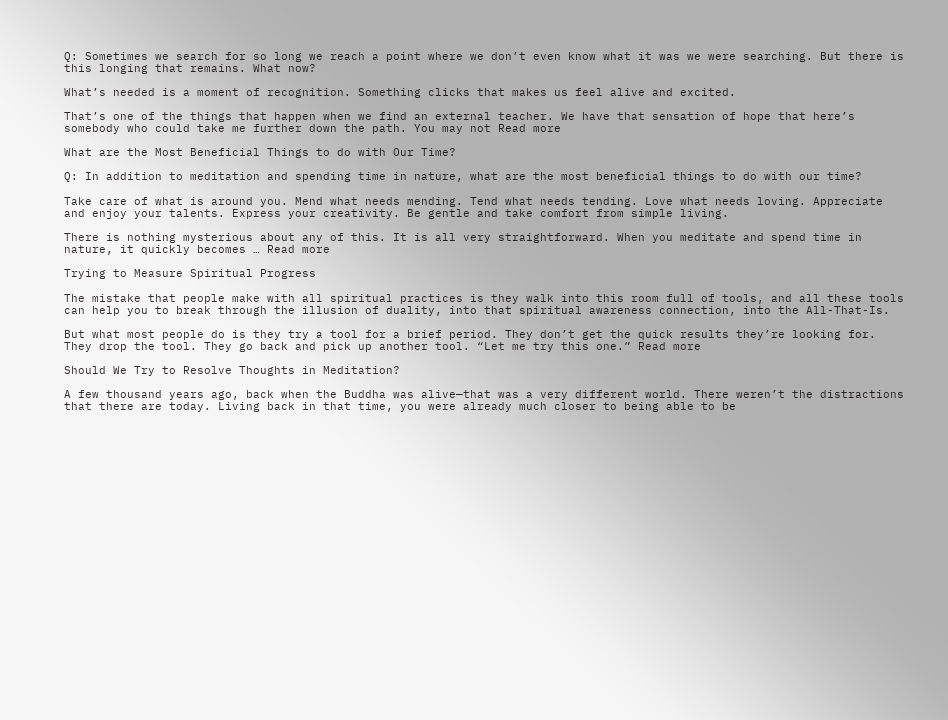Q: Sometimes we search for so long we reach a point where we don’t even know what it was we were searching. But there is this longing that remains. What now?

What’s needed is a moment of recognition. Something clicks that makes us feel alive and excited.

That’s one of the things that happen when we find an external teacher. We have that sensation of hope that here’s somebody who could take me further down the path. You may not Read more

What are the Most Beneficial Things to do with Our Time?

Q: In addition to meditation and spending time in nature, what are the most beneficial things to do with our time?

Take care of what is around you. Mend what needs mending. Tend what needs tending. Love what needs loving. Appreciate and enjoy your talents. Express your creativity. Be gentle and take comfort from simple living.

There is nothing mysterious about any of this. It is all very straightforward. When you meditate and spend time in nature, it quickly becomes … Read more

Trying to Measure Spiritual Progress

The mistake that people make with all spiritual practices is they walk into this room full of tools, and all these tools can help you to break through the illusion of duality, into that spiritual awareness connection, into the All-That-Is.

But what most people do is they try a tool for a brief period. They don’t get the quick results they’re looking for. They drop the tool. They go back and pick up another tool. “Let me try this one.” Read more

Should We Try to Resolve Thoughts in Meditation?

A few thousand years ago, back when the Buddha was alive—that was a very different world. There weren’t the distractions that there are today. Living back in that time, you were already much closer to being able to be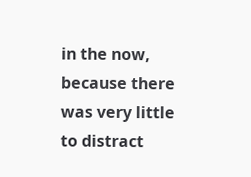in the now, because there was very little to distract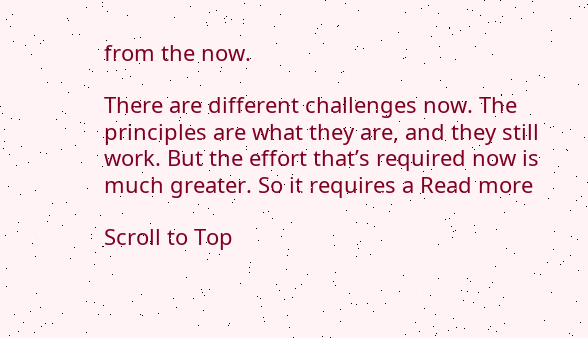from the now.

There are different challenges now. The principles are what they are, and they still work. But the effort that’s required now is much greater. So it requires a Read more

Scroll to Top